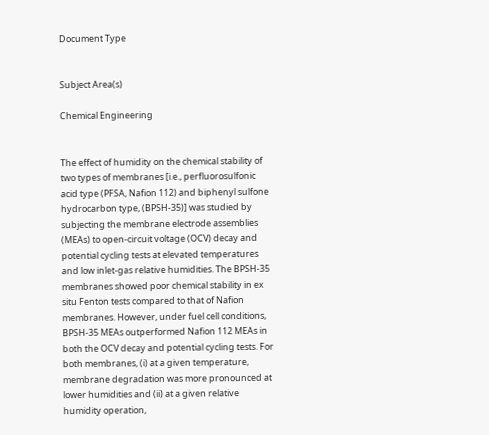Document Type


Subject Area(s)

Chemical Engineering


The effect of humidity on the chemical stability of two types of membranes [i.e., perfluorosulfonic acid type (PFSA, Nafion 112) and biphenyl sulfone hydrocarbon type, (BPSH-35)] was studied by subjecting the membrane electrode assemblies (MEAs) to open-circuit voltage (OCV) decay and potential cycling tests at elevated temperatures and low inlet-gas relative humidities. The BPSH-35 membranes showed poor chemical stability in ex situ Fenton tests compared to that of Nafion membranes. However, under fuel cell conditions, BPSH-35 MEAs outperformed Nafion 112 MEAs in both the OCV decay and potential cycling tests. For both membranes, (i) at a given temperature, membrane degradation was more pronounced at lower humidities and (ii) at a given relative humidity operation,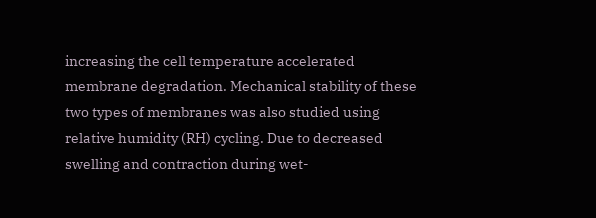increasing the cell temperature accelerated membrane degradation. Mechanical stability of these two types of membranes was also studied using relative humidity (RH) cycling. Due to decreased swelling and contraction during wet-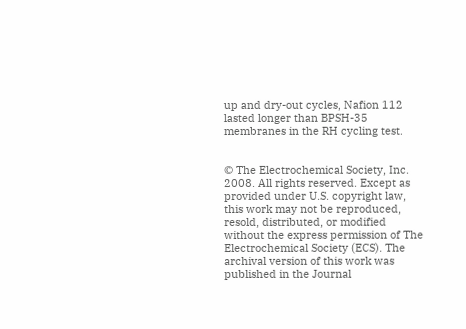up and dry-out cycles, Nafion 112 lasted longer than BPSH-35 membranes in the RH cycling test.


© The Electrochemical Society, Inc. 2008. All rights reserved. Except as provided under U.S. copyright law, this work may not be reproduced, resold, distributed, or modified without the express permission of The Electrochemical Society (ECS). The archival version of this work was published in the Journal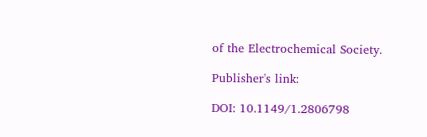of the Electrochemical Society.

Publisher's link:

DOI: 10.1149/1.2806798